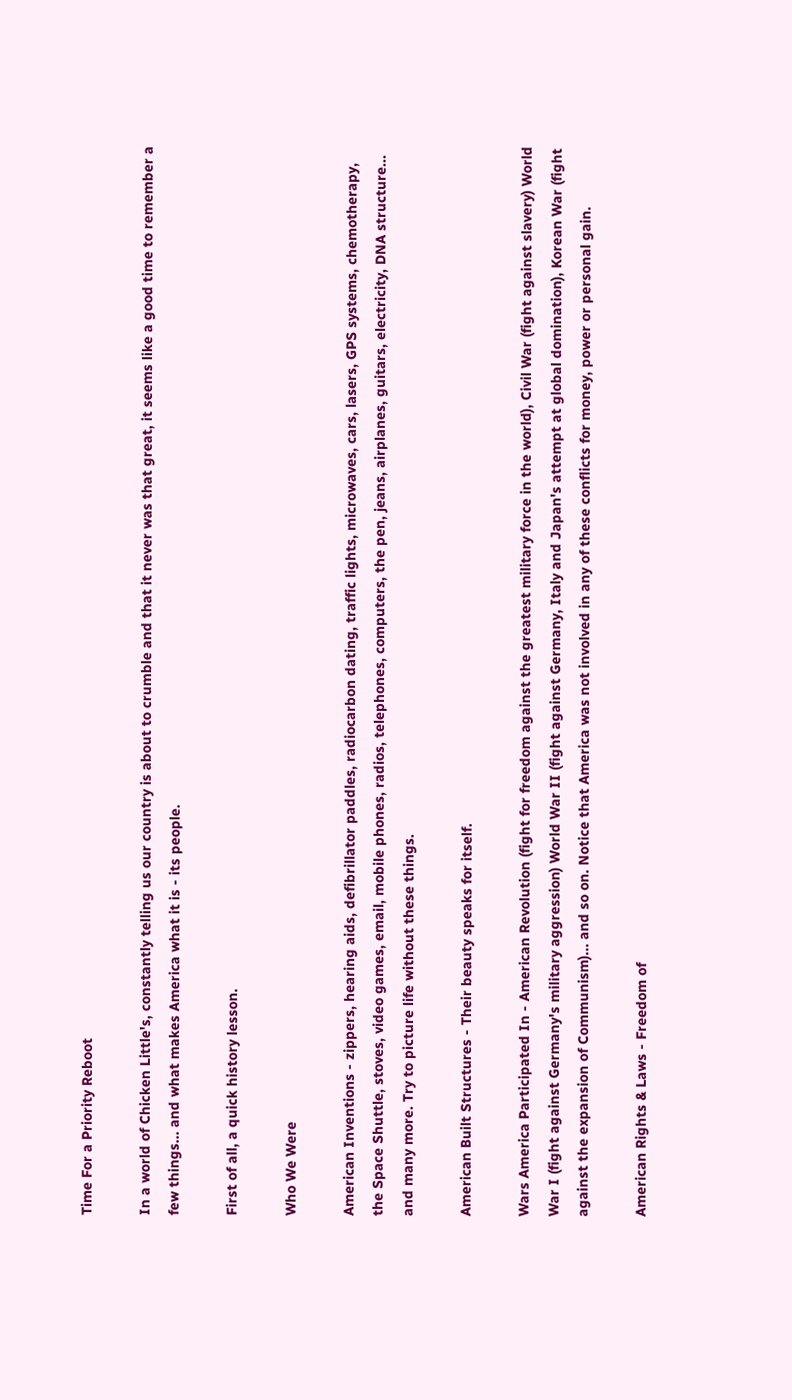Time For a Priority Reboot

In a world of Chicken Little's, constantly telling us our country is about to crumble and that it never was that great, it seems like a good time to remember a few things... and what makes America what it is - its people.

First of all, a quick history lesson.

Who We Were

American Inventions - zippers, hearing aids, defibrillator paddles, radiocarbon dating, traffic lights, microwaves, cars, lasers, GPS systems, chemotherapy, the Space Shuttle, stoves, video games, email, mobile phones, radios, telephones, computers, the pen, jeans, airplanes, guitars, electricity, DNA structure... and many more. Try to picture life without these things.

American Built Structures - Their beauty speaks for itself.

Wars America Participated In - American Revolution (fight for freedom against the greatest military force in the world), Civil War (fight against slavery) World War I (fight against Germany's military aggression) World War II (fight against Germany, Italy and Japan's attempt at global domination), Korean War (fight against the expansion of Communism)... and so on. Notice that America was not involved in any of these conflicts for money, power or personal gain.

American Rights & Laws - Freedom of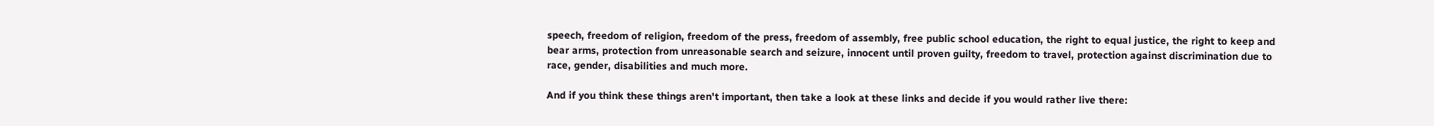speech, freedom of religion, freedom of the press, freedom of assembly, free public school education, the right to equal justice, the right to keep and bear arms, protection from unreasonable search and seizure, innocent until proven guilty, freedom to travel, protection against discrimination due to race, gender, disabilities and much more.

And if you think these things aren't important, then take a look at these links and decide if you would rather live there: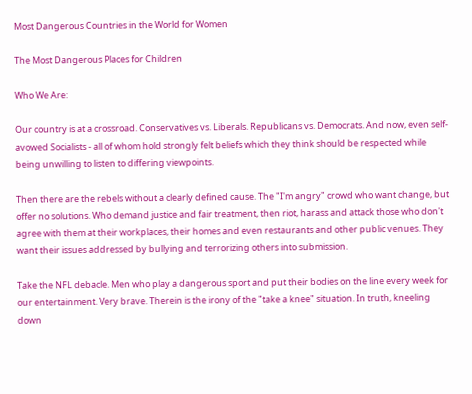Most Dangerous Countries in the World for Women

The Most Dangerous Places for Children

Who We Are:

Our country is at a crossroad. Conservatives vs. Liberals. Republicans vs. Democrats. And now, even self-avowed Socialists - all of whom hold strongly felt beliefs which they think should be respected while being unwilling to listen to differing viewpoints.

Then there are the rebels without a clearly defined cause. The "I'm angry" crowd who want change, but offer no solutions. Who demand justice and fair treatment, then riot, harass and attack those who don't agree with them at their workplaces, their homes and even restaurants and other public venues. They want their issues addressed by bullying and terrorizing others into submission.

Take the NFL debacle. Men who play a dangerous sport and put their bodies on the line every week for our entertainment. Very brave. Therein is the irony of the "take a knee" situation. In truth, kneeling down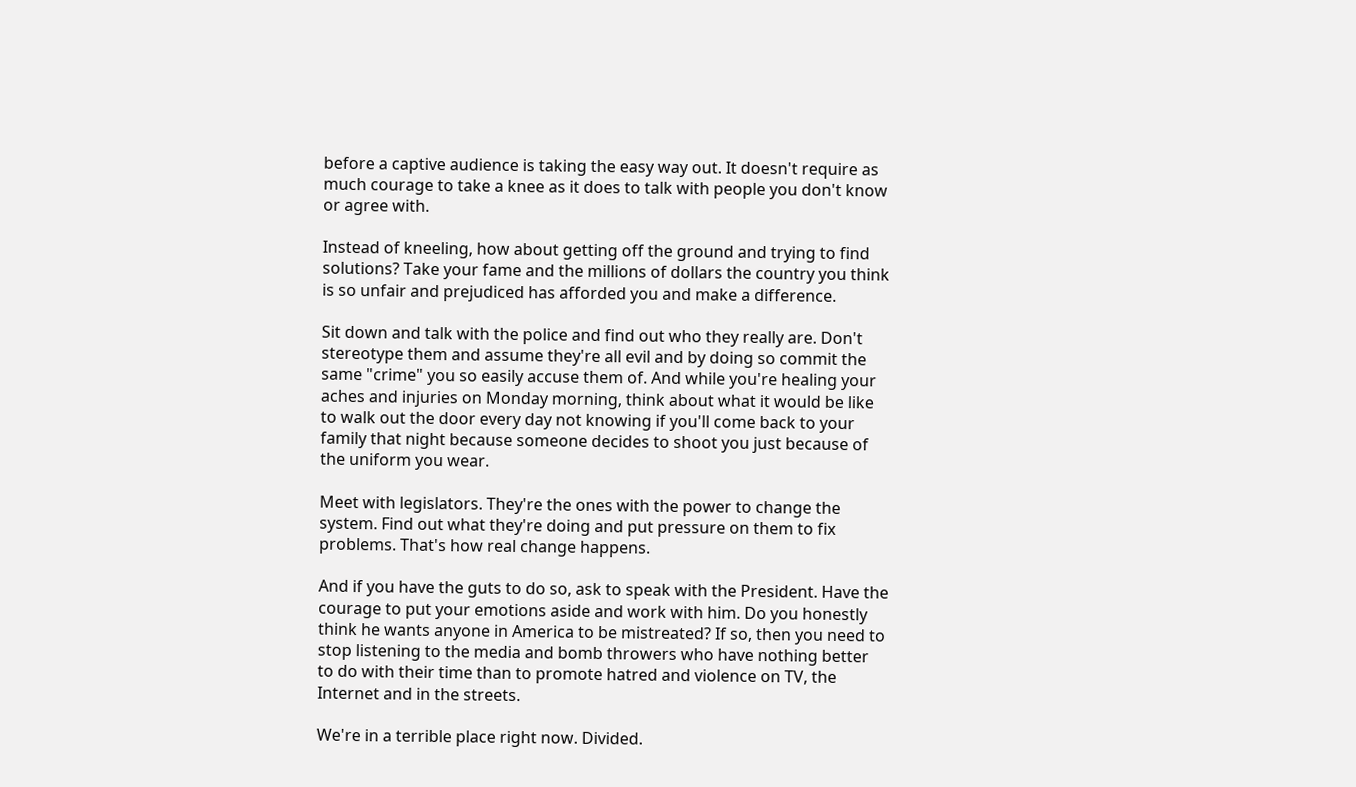before a captive audience is taking the easy way out. It doesn't require as much courage to take a knee as it does to talk with people you don't know or agree with.

Instead of kneeling, how about getting off the ground and trying to find solutions? Take your fame and the millions of dollars the country you think is so unfair and prejudiced has afforded you and make a difference.

Sit down and talk with the police and find out who they really are. Don't stereotype them and assume they're all evil and by doing so commit the same "crime" you so easily accuse them of. And while you're healing your aches and injuries on Monday morning, think about what it would be like to walk out the door every day not knowing if you'll come back to your family that night because someone decides to shoot you just because of the uniform you wear.

Meet with legislators. They're the ones with the power to change the system. Find out what they're doing and put pressure on them to fix problems. That's how real change happens.

And if you have the guts to do so, ask to speak with the President. Have the courage to put your emotions aside and work with him. Do you honestly think he wants anyone in America to be mistreated? If so, then you need to stop listening to the media and bomb throwers who have nothing better to do with their time than to promote hatred and violence on TV, the Internet and in the streets.

We're in a terrible place right now. Divided.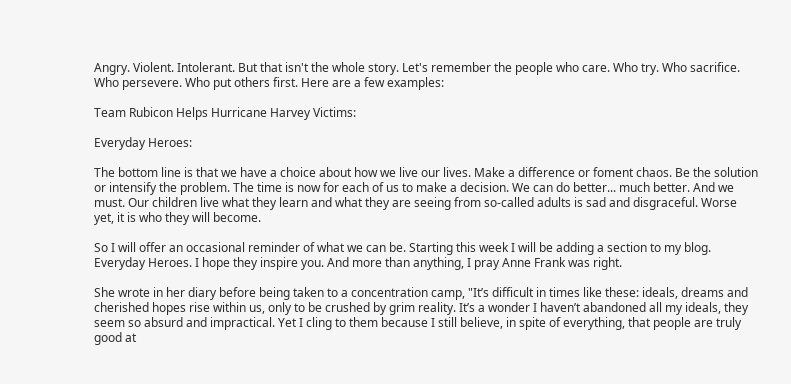Angry. Violent. Intolerant. But that isn't the whole story. Let's remember the people who care. Who try. Who sacrifice. Who persevere. Who put others first. Here are a few examples:

Team Rubicon Helps Hurricane Harvey Victims:

Everyday Heroes:

The bottom line is that we have a choice about how we live our lives. Make a difference or foment chaos. Be the solution or intensify the problem. The time is now for each of us to make a decision. We can do better... much better. And we must. Our children live what they learn and what they are seeing from so-called adults is sad and disgraceful. Worse yet, it is who they will become.

So I will offer an occasional reminder of what we can be. Starting this week I will be adding a section to my blog. Everyday Heroes. I hope they inspire you. And more than anything, I pray Anne Frank was right.

She wrote in her diary before being taken to a concentration camp, "It’s difficult in times like these: ideals, dreams and cherished hopes rise within us, only to be crushed by grim reality. It’s a wonder I haven’t abandoned all my ideals, they seem so absurd and impractical. Yet I cling to them because I still believe, in spite of everything, that people are truly good at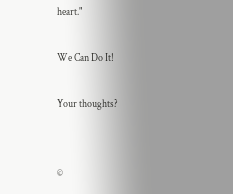heart."

We Can Do It!

Your thoughts?


©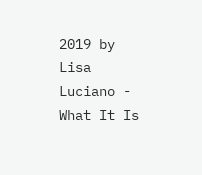2019 by Lisa Luciano - What It Is